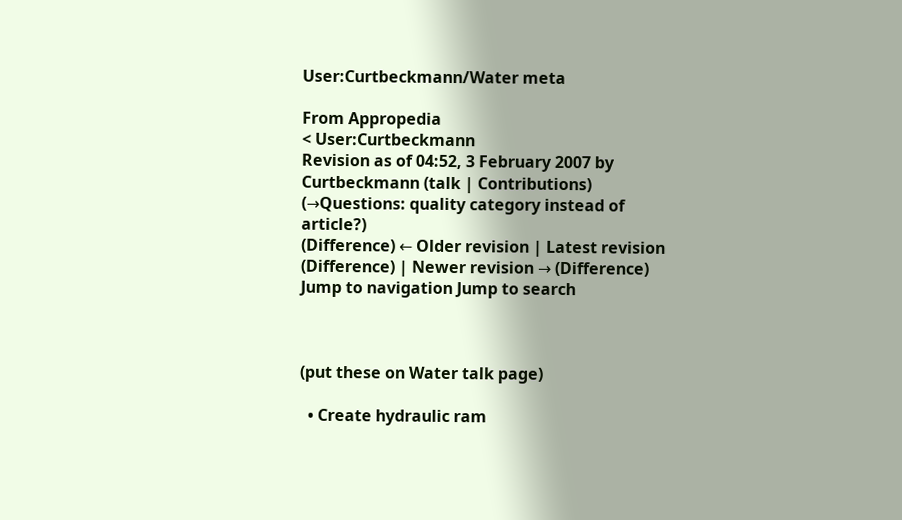User:Curtbeckmann/Water meta

From Appropedia
< User:Curtbeckmann
Revision as of 04:52, 3 February 2007 by Curtbeckmann (talk | Contributions) (→Questions: quality category instead of article?)
(Difference) ← Older revision | Latest revision (Difference) | Newer revision → (Difference)
Jump to navigation Jump to search



(put these on Water talk page)

  • Create hydraulic ram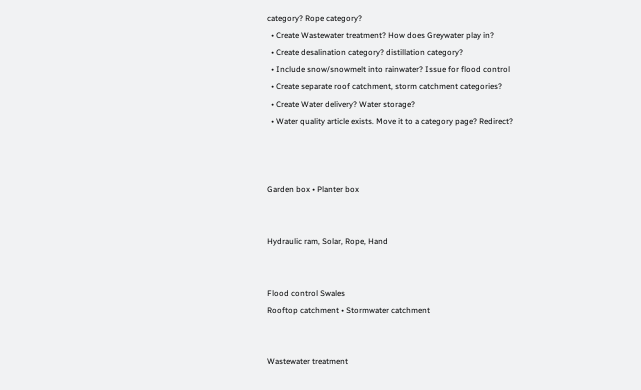category? Rope category?
  • Create Wastewater treatment? How does Greywater play in?
  • Create desalination category? distillation category?
  • Include snow/snowmelt into rainwater? Issue for flood control
  • Create separate roof catchment, storm catchment categories?
  • Create Water delivery? Water storage?
  • Water quality article exists. Move it to a category page? Redirect?



Garden box • Planter box


Hydraulic ram, Solar, Rope, Hand


Flood control Swales
Rooftop catchment • Stormwater catchment


Wastewater treatment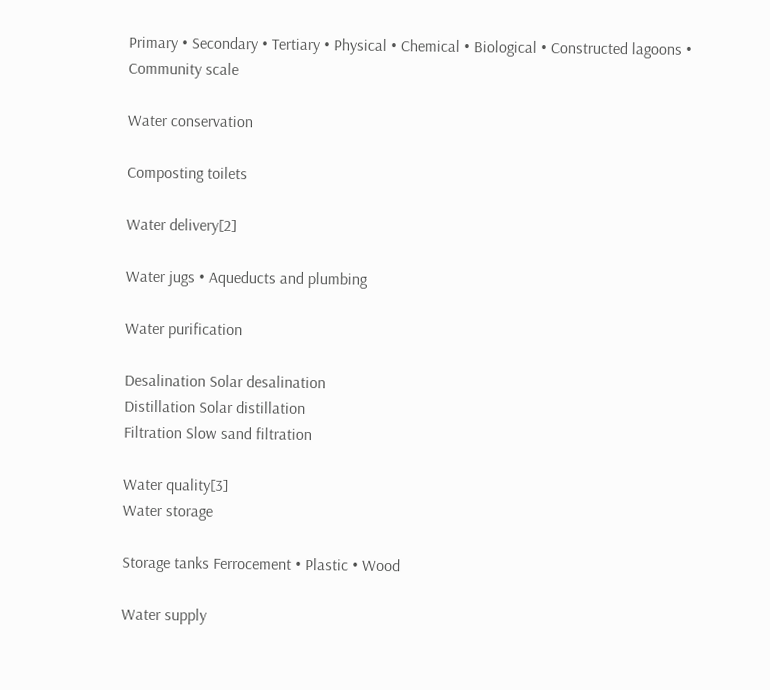Primary • Secondary • Tertiary • Physical • Chemical • Biological • Constructed lagoons • Community scale

Water conservation

Composting toilets

Water delivery[2]

Water jugs • Aqueducts and plumbing

Water purification

Desalination Solar desalination
Distillation Solar distillation
Filtration Slow sand filtration

Water quality[3]
Water storage

Storage tanks Ferrocement • Plastic • Wood

Water supply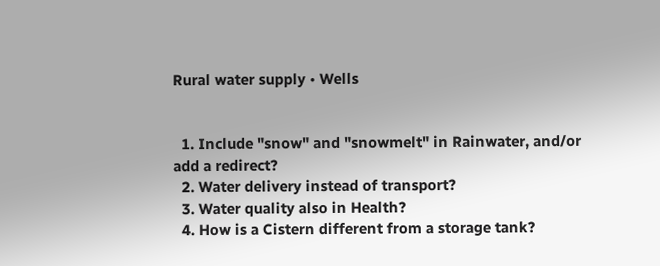Rural water supply • Wells


  1. Include "snow" and "snowmelt" in Rainwater, and/or add a redirect?
  2. Water delivery instead of transport?
  3. Water quality also in Health?
  4. How is a Cistern different from a storage tank?